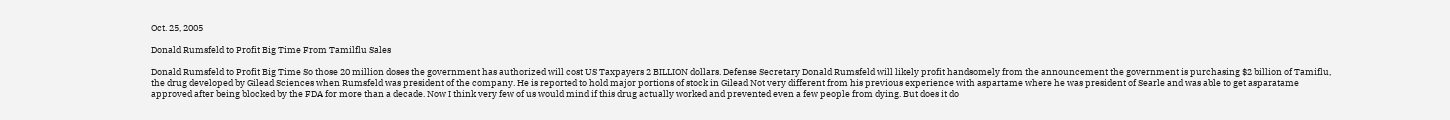Oct. 25, 2005

Donald Rumsfeld to Profit Big Time From Tamilflu Sales

Donald Rumsfeld to Profit Big Time So those 20 million doses the government has authorized will cost US Taxpayers 2 BILLION dollars. Defense Secretary Donald Rumsfeld will likely profit handsomely from the announcement the government is purchasing $2 billion of Tamiflu, the drug developed by Gilead Sciences when Rumsfeld was president of the company. He is reported to hold major portions of stock in Gilead Not very different from his previous experience with aspartame where he was president of Searle and was able to get asparatame approved after being blocked by the FDA for more than a decade. Now I think very few of us would mind if this drug actually worked and prevented even a few people from dying. But does it do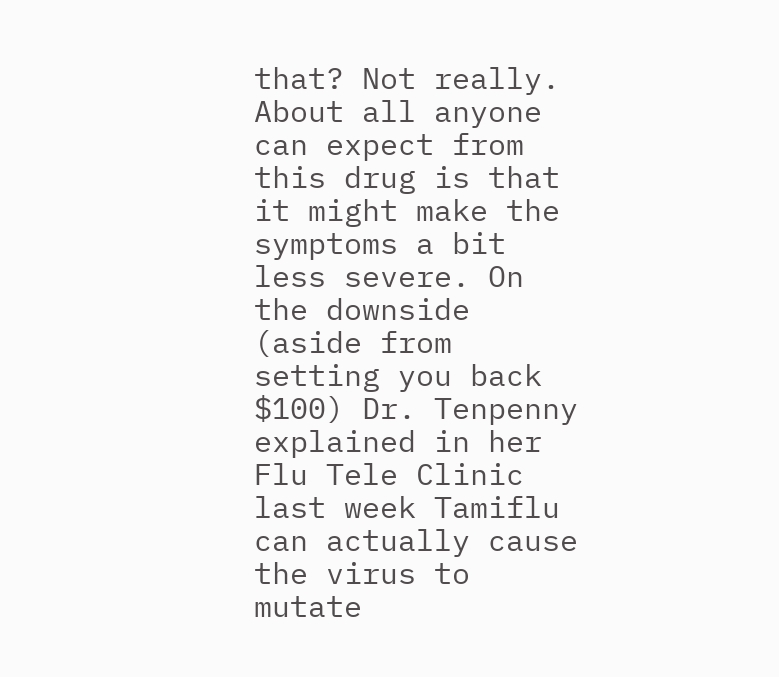that? Not really. About all anyone can expect from this drug is that it might make the symptoms a bit less severe. On the downside (aside from setting you back $100) Dr. Tenpenny explained in her Flu Tele Clinic last week Tamiflu can actually cause the virus to mutate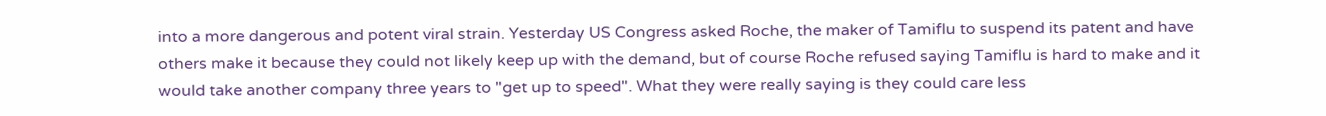into a more dangerous and potent viral strain. Yesterday US Congress asked Roche, the maker of Tamiflu to suspend its patent and have others make it because they could not likely keep up with the demand, but of course Roche refused saying Tamiflu is hard to make and it would take another company three years to "get up to speed". What they were really saying is they could care less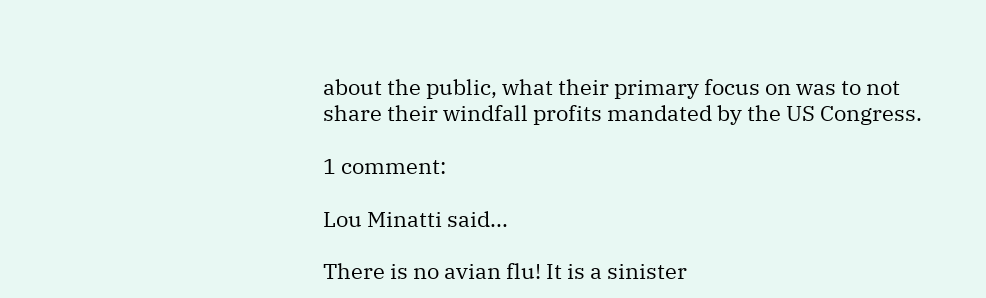about the public, what their primary focus on was to not share their windfall profits mandated by the US Congress.

1 comment:

Lou Minatti said...

There is no avian flu! It is a sinister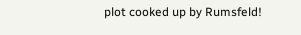plot cooked up by Rumsfeld!